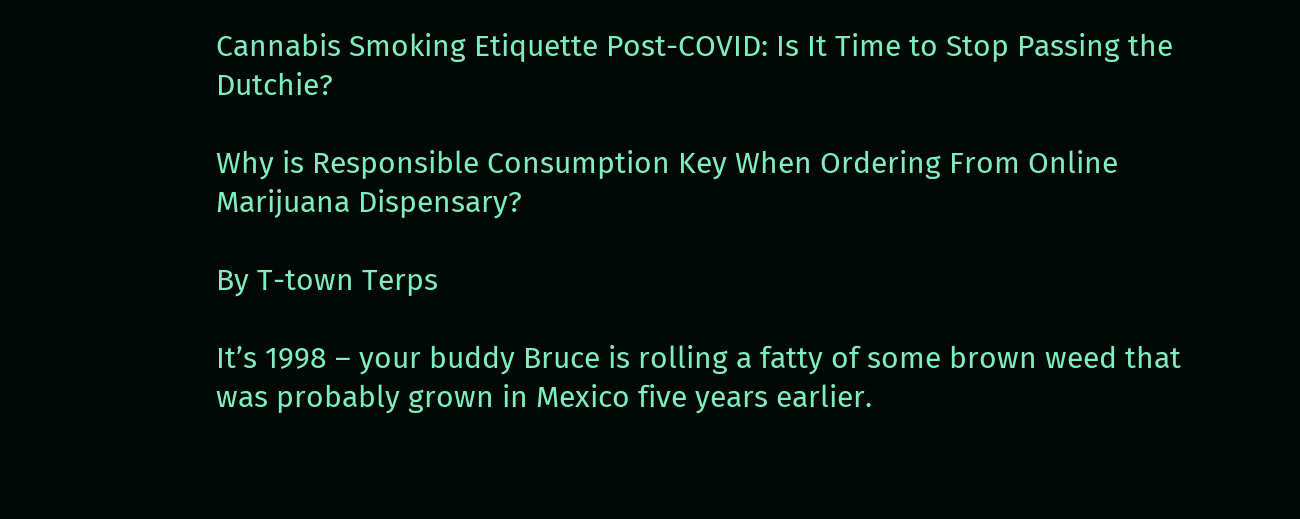Cannabis Smoking Etiquette Post-COVID: Is It Time to Stop Passing the Dutchie?

Why is Responsible Consumption Key When Ordering From Online Marijuana Dispensary?

By T-town Terps

It’s 1998 – your buddy Bruce is rolling a fatty of some brown weed that was probably grown in Mexico five years earlier.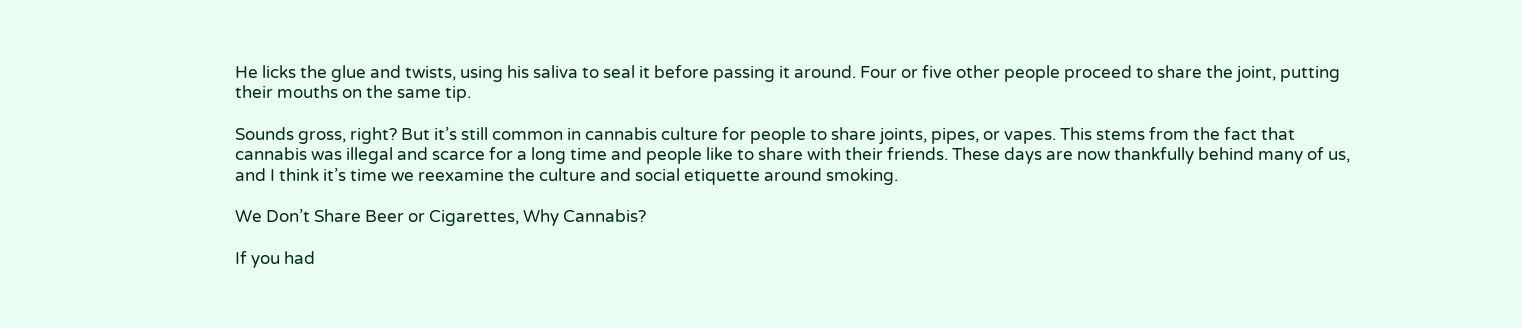He licks the glue and twists, using his saliva to seal it before passing it around. Four or five other people proceed to share the joint, putting their mouths on the same tip.

Sounds gross, right? But it’s still common in cannabis culture for people to share joints, pipes, or vapes. This stems from the fact that cannabis was illegal and scarce for a long time and people like to share with their friends. These days are now thankfully behind many of us, and I think it’s time we reexamine the culture and social etiquette around smoking.

We Don’t Share Beer or Cigarettes, Why Cannabis?

If you had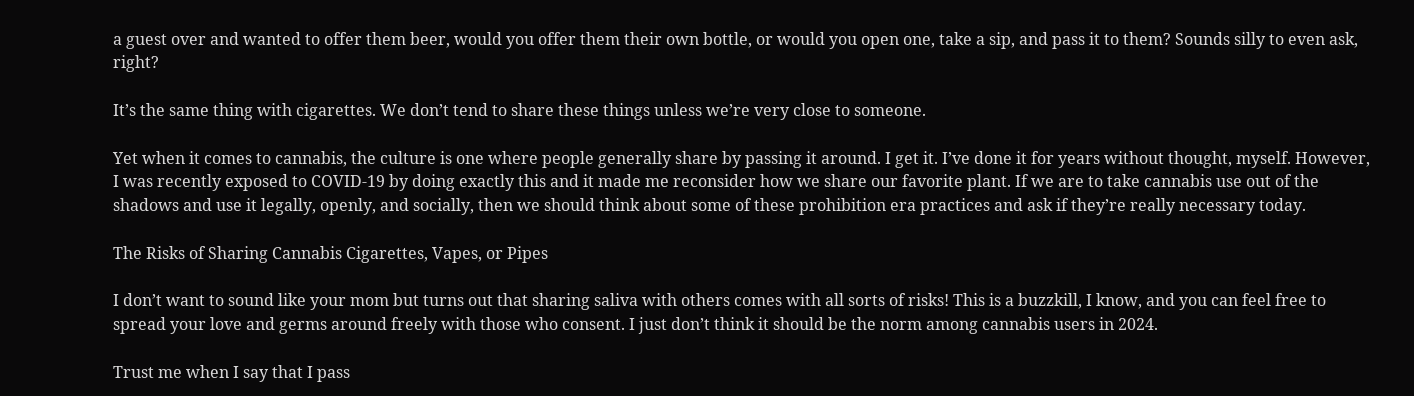a guest over and wanted to offer them beer, would you offer them their own bottle, or would you open one, take a sip, and pass it to them? Sounds silly to even ask, right?

It’s the same thing with cigarettes. We don’t tend to share these things unless we’re very close to someone.

Yet when it comes to cannabis, the culture is one where people generally share by passing it around. I get it. I’ve done it for years without thought, myself. However, I was recently exposed to COVID-19 by doing exactly this and it made me reconsider how we share our favorite plant. If we are to take cannabis use out of the shadows and use it legally, openly, and socially, then we should think about some of these prohibition era practices and ask if they’re really necessary today.

The Risks of Sharing Cannabis Cigarettes, Vapes, or Pipes

I don’t want to sound like your mom but turns out that sharing saliva with others comes with all sorts of risks! This is a buzzkill, I know, and you can feel free to spread your love and germs around freely with those who consent. I just don’t think it should be the norm among cannabis users in 2024.

Trust me when I say that I pass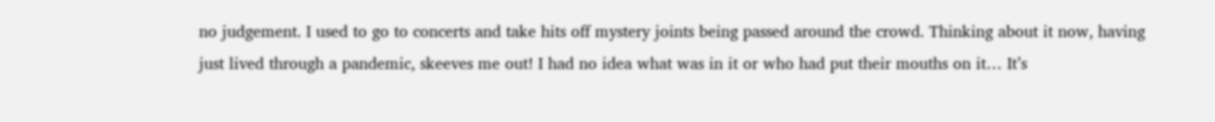no judgement. I used to go to concerts and take hits off mystery joints being passed around the crowd. Thinking about it now, having just lived through a pandemic, skeeves me out! I had no idea what was in it or who had put their mouths on it… It’s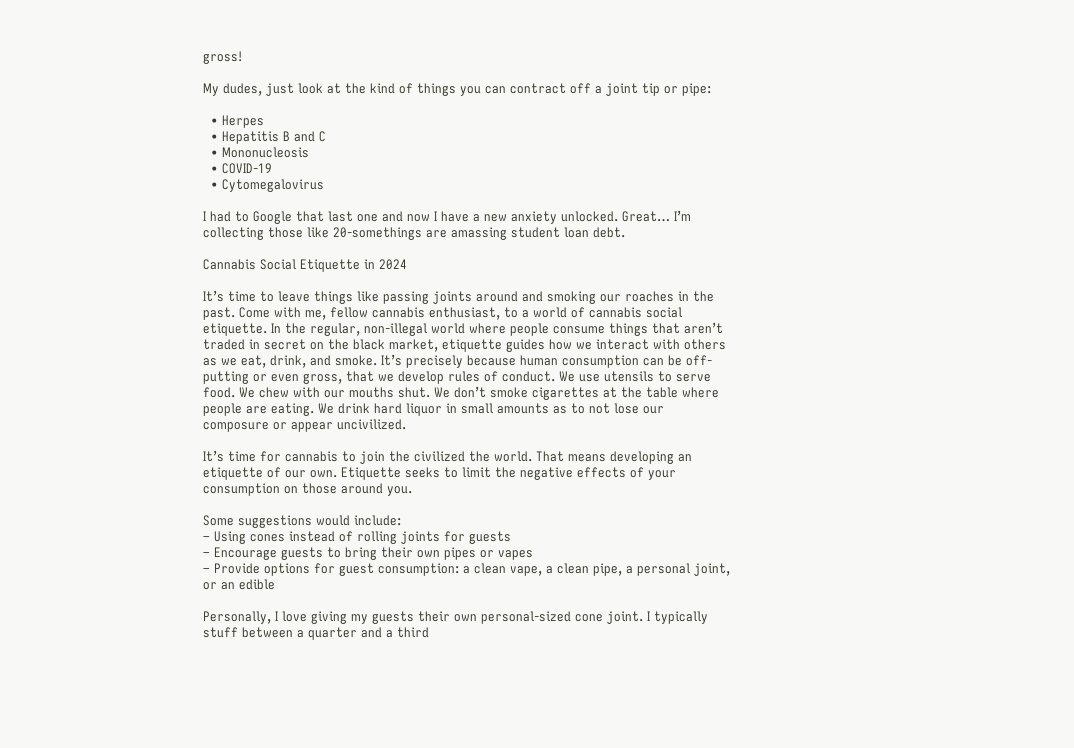gross!

My dudes, just look at the kind of things you can contract off a joint tip or pipe:

  • Herpes
  • Hepatitis B and C
  • Mononucleosis
  • COVID-19
  • Cytomegalovirus

I had to Google that last one and now I have a new anxiety unlocked. Great… I’m collecting those like 20-somethings are amassing student loan debt.

Cannabis Social Etiquette in 2024

It’s time to leave things like passing joints around and smoking our roaches in the past. Come with me, fellow cannabis enthusiast, to a world of cannabis social etiquette. In the regular, non-illegal world where people consume things that aren’t traded in secret on the black market, etiquette guides how we interact with others as we eat, drink, and smoke. It’s precisely because human consumption can be off-putting or even gross, that we develop rules of conduct. We use utensils to serve food. We chew with our mouths shut. We don’t smoke cigarettes at the table where people are eating. We drink hard liquor in small amounts as to not lose our composure or appear uncivilized.

It’s time for cannabis to join the civilized the world. That means developing an etiquette of our own. Etiquette seeks to limit the negative effects of your consumption on those around you.

Some suggestions would include:
– Using cones instead of rolling joints for guests
– Encourage guests to bring their own pipes or vapes
– Provide options for guest consumption: a clean vape, a clean pipe, a personal joint, or an edible

Personally, I love giving my guests their own personal-sized cone joint. I typically stuff between a quarter and a third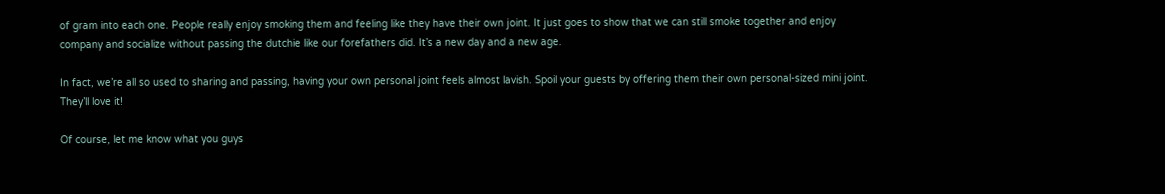of gram into each one. People really enjoy smoking them and feeling like they have their own joint. It just goes to show that we can still smoke together and enjoy company and socialize without passing the dutchie like our forefathers did. It’s a new day and a new age.

In fact, we’re all so used to sharing and passing, having your own personal joint feels almost lavish. Spoil your guests by offering them their own personal-sized mini joint. They’ll love it!

Of course, let me know what you guys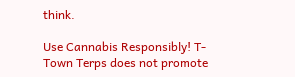think.

Use Cannabis Responsibly! T-Town Terps does not promote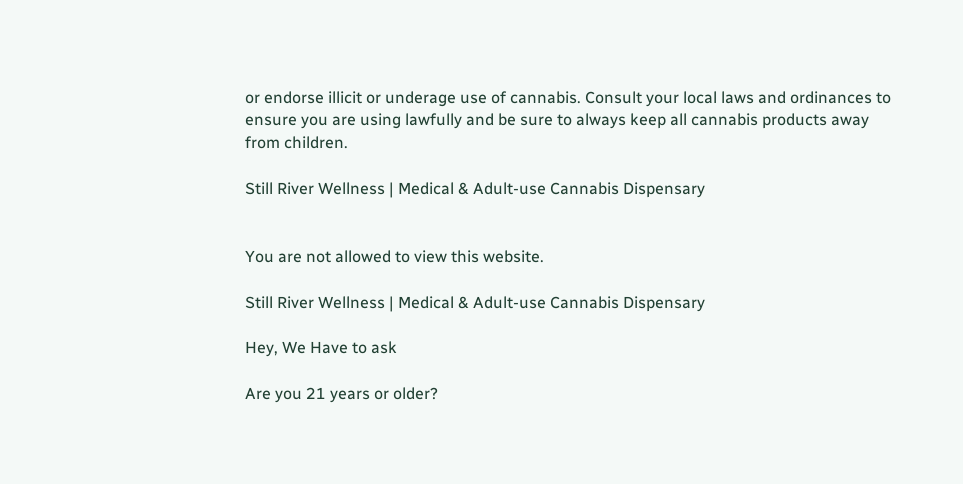or endorse illicit or underage use of cannabis. Consult your local laws and ordinances to ensure you are using lawfully and be sure to always keep all cannabis products away from children.

Still River Wellness | Medical & Adult-use Cannabis Dispensary


You are not allowed to view this website.

Still River Wellness | Medical & Adult-use Cannabis Dispensary

Hey, We Have to ask

Are you 21 years or older?